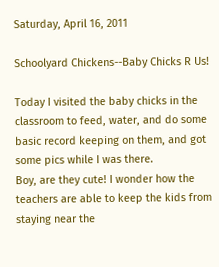Saturday, April 16, 2011

Schoolyard Chickens--Baby Chicks R Us!

Today I visited the baby chicks in the classroom to feed, water, and do some basic record keeping on them, and got some pics while I was there.
Boy, are they cute! I wonder how the teachers are able to keep the kids from staying near the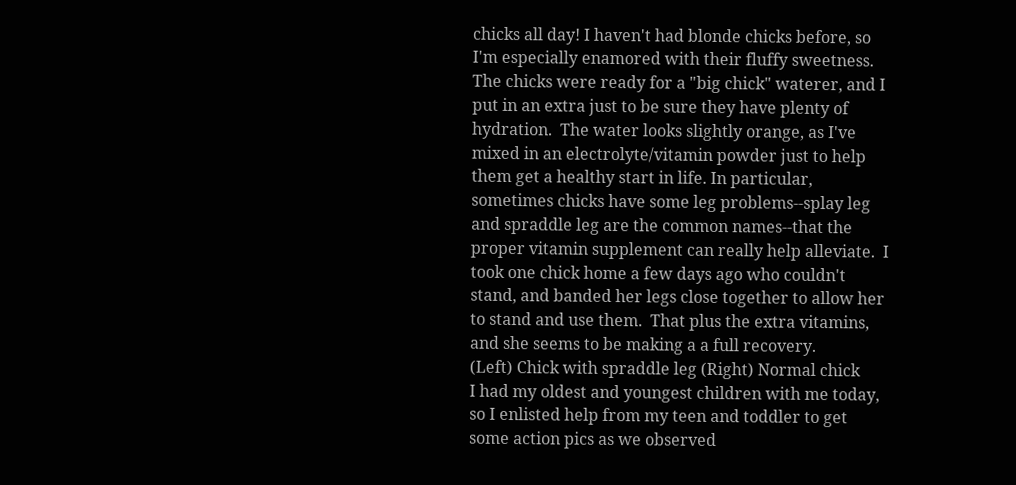chicks all day! I haven't had blonde chicks before, so I'm especially enamored with their fluffy sweetness.
The chicks were ready for a "big chick" waterer, and I put in an extra just to be sure they have plenty of hydration.  The water looks slightly orange, as I've mixed in an electrolyte/vitamin powder just to help them get a healthy start in life. In particular, sometimes chicks have some leg problems--splay leg and spraddle leg are the common names--that the proper vitamin supplement can really help alleviate.  I took one chick home a few days ago who couldn't stand, and banded her legs close together to allow her to stand and use them.  That plus the extra vitamins, and she seems to be making a a full recovery.
(Left) Chick with spraddle leg (Right) Normal chick
I had my oldest and youngest children with me today, so I enlisted help from my teen and toddler to get some action pics as we observed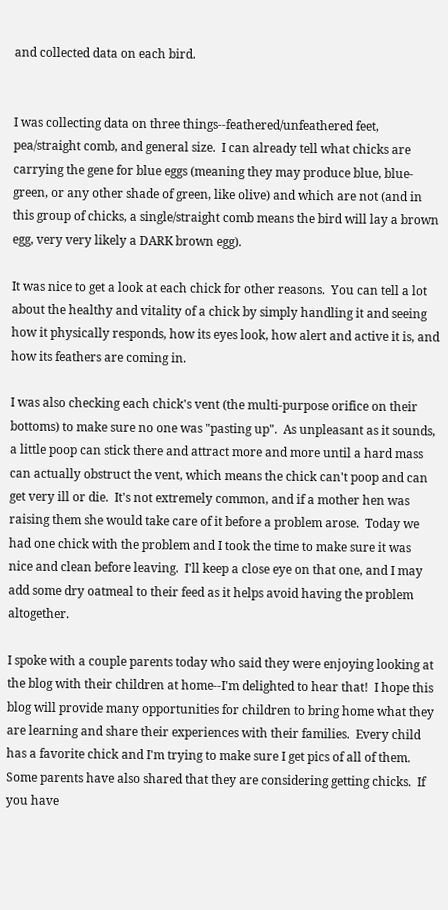and collected data on each bird.


I was collecting data on three things--feathered/unfeathered feet, pea/straight comb, and general size.  I can already tell what chicks are carrying the gene for blue eggs (meaning they may produce blue, blue-green, or any other shade of green, like olive) and which are not (and in this group of chicks, a single/straight comb means the bird will lay a brown egg, very very likely a DARK brown egg).

It was nice to get a look at each chick for other reasons.  You can tell a lot about the healthy and vitality of a chick by simply handling it and seeing how it physically responds, how its eyes look, how alert and active it is, and how its feathers are coming in.

I was also checking each chick's vent (the multi-purpose orifice on their bottoms) to make sure no one was "pasting up".  As unpleasant as it sounds, a little poop can stick there and attract more and more until a hard mass can actually obstruct the vent, which means the chick can't poop and can get very ill or die.  It's not extremely common, and if a mother hen was raising them she would take care of it before a problem arose.  Today we had one chick with the problem and I took the time to make sure it was nice and clean before leaving.  I'll keep a close eye on that one, and I may add some dry oatmeal to their feed as it helps avoid having the problem altogether.

I spoke with a couple parents today who said they were enjoying looking at the blog with their children at home--I'm delighted to hear that!  I hope this blog will provide many opportunities for children to bring home what they are learning and share their experiences with their families.  Every child has a favorite chick and I'm trying to make sure I get pics of all of them.  Some parents have also shared that they are considering getting chicks.  If you have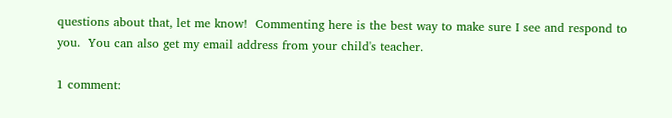questions about that, let me know!  Commenting here is the best way to make sure I see and respond to you.  You can also get my email address from your child's teacher.

1 comment: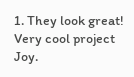1. They look great! Very cool project Joy.